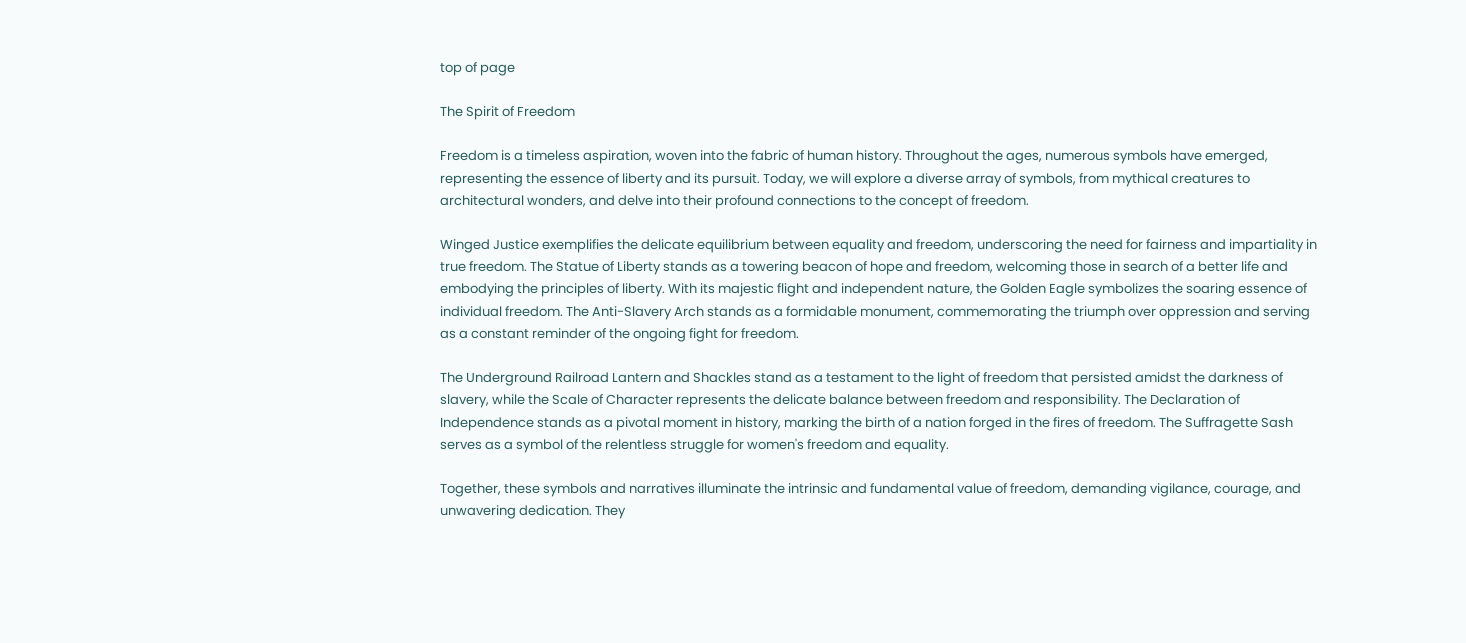top of page

The Spirit of Freedom

Freedom is a timeless aspiration, woven into the fabric of human history. Throughout the ages, numerous symbols have emerged, representing the essence of liberty and its pursuit. Today, we will explore a diverse array of symbols, from mythical creatures to architectural wonders, and delve into their profound connections to the concept of freedom.

Winged Justice exemplifies the delicate equilibrium between equality and freedom, underscoring the need for fairness and impartiality in true freedom. The Statue of Liberty stands as a towering beacon of hope and freedom, welcoming those in search of a better life and embodying the principles of liberty. With its majestic flight and independent nature, the Golden Eagle symbolizes the soaring essence of individual freedom. The Anti-Slavery Arch stands as a formidable monument, commemorating the triumph over oppression and serving as a constant reminder of the ongoing fight for freedom.

The Underground Railroad Lantern and Shackles stand as a testament to the light of freedom that persisted amidst the darkness of slavery, while the Scale of Character represents the delicate balance between freedom and responsibility. The Declaration of Independence stands as a pivotal moment in history, marking the birth of a nation forged in the fires of freedom. The Suffragette Sash serves as a symbol of the relentless struggle for women's freedom and equality.

Together, these symbols and narratives illuminate the intrinsic and fundamental value of freedom, demanding vigilance, courage, and unwavering dedication. They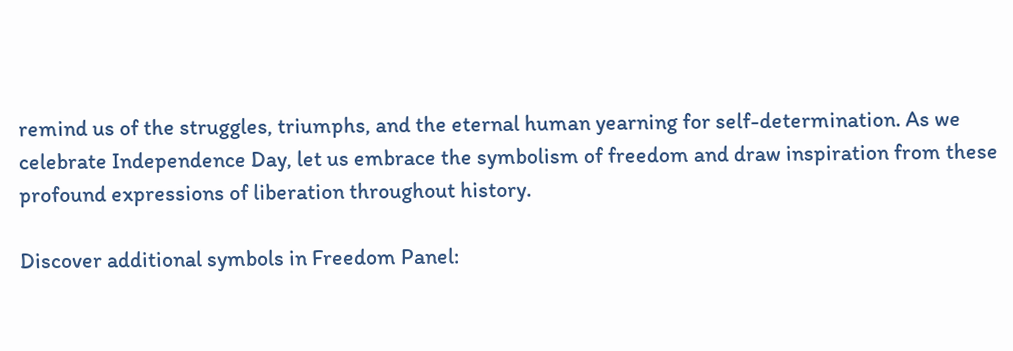remind us of the struggles, triumphs, and the eternal human yearning for self-determination. As we celebrate Independence Day, let us embrace the symbolism of freedom and draw inspiration from these profound expressions of liberation throughout history.

Discover additional symbols in Freedom Panel: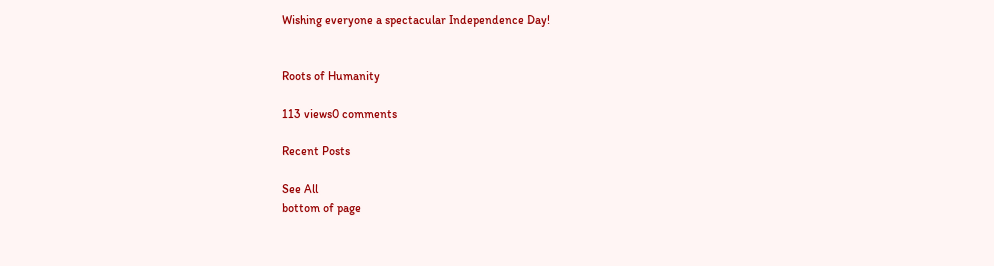Wishing everyone a spectacular Independence Day!


Roots of Humanity

113 views0 comments

Recent Posts

See All
bottom of page